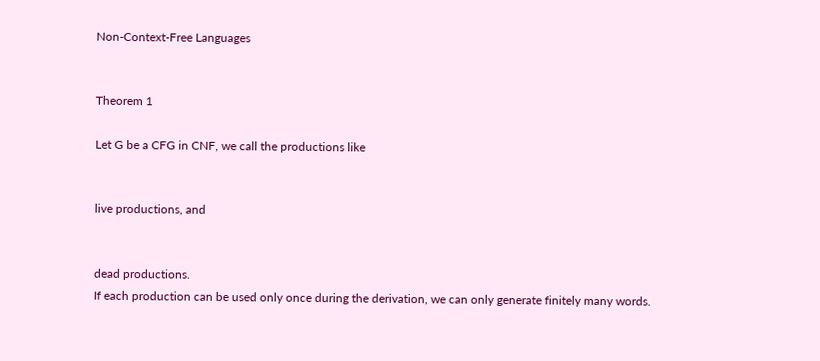Non-Context-Free Languages


Theorem 1

Let G be a CFG in CNF, we call the productions like


live productions, and


dead productions.
If each production can be used only once during the derivation, we can only generate finitely many words.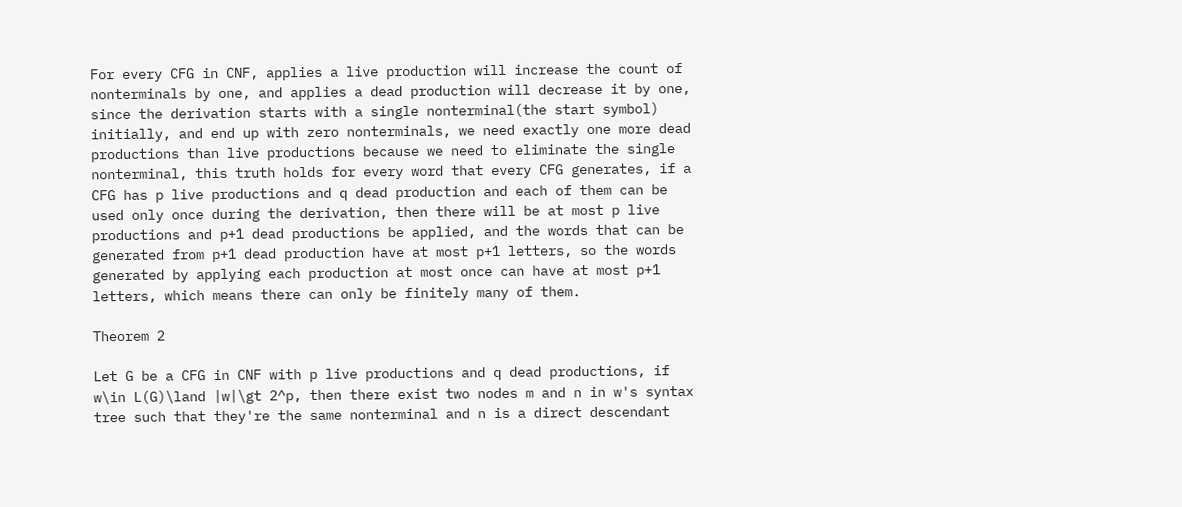For every CFG in CNF, applies a live production will increase the count of nonterminals by one, and applies a dead production will decrease it by one, since the derivation starts with a single nonterminal(the start symbol) initially, and end up with zero nonterminals, we need exactly one more dead productions than live productions because we need to eliminate the single nonterminal, this truth holds for every word that every CFG generates, if a CFG has p live productions and q dead production and each of them can be used only once during the derivation, then there will be at most p live productions and p+1 dead productions be applied, and the words that can be generated from p+1 dead production have at most p+1 letters, so the words generated by applying each production at most once can have at most p+1 letters, which means there can only be finitely many of them.

Theorem 2

Let G be a CFG in CNF with p live productions and q dead productions, if w\in L(G)\land |w|\gt 2^p, then there exist two nodes m and n in w's syntax tree such that they're the same nonterminal and n is a direct descendant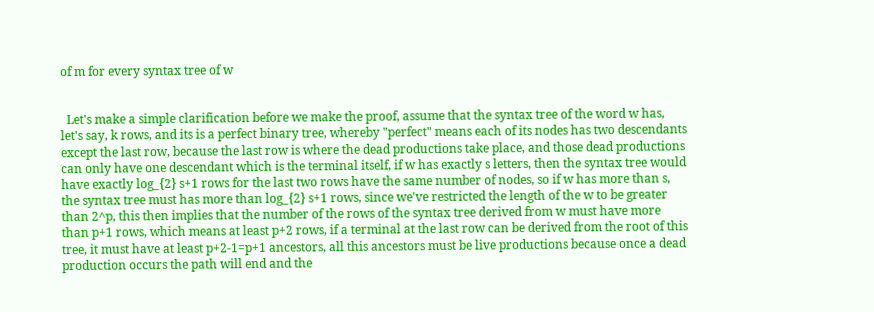of m for every syntax tree of w


  Let's make a simple clarification before we make the proof, assume that the syntax tree of the word w has, let's say, k rows, and its is a perfect binary tree, whereby "perfect" means each of its nodes has two descendants except the last row, because the last row is where the dead productions take place, and those dead productions can only have one descendant which is the terminal itself, if w has exactly s letters, then the syntax tree would have exactly log_{2} s+1 rows for the last two rows have the same number of nodes, so if w has more than s, the syntax tree must has more than log_{2} s+1 rows, since we've restricted the length of the w to be greater than 2^p, this then implies that the number of the rows of the syntax tree derived from w must have more than p+1 rows, which means at least p+2 rows, if a terminal at the last row can be derived from the root of this tree, it must have at least p+2-1=p+1 ancestors, all this ancestors must be live productions because once a dead production occurs the path will end and the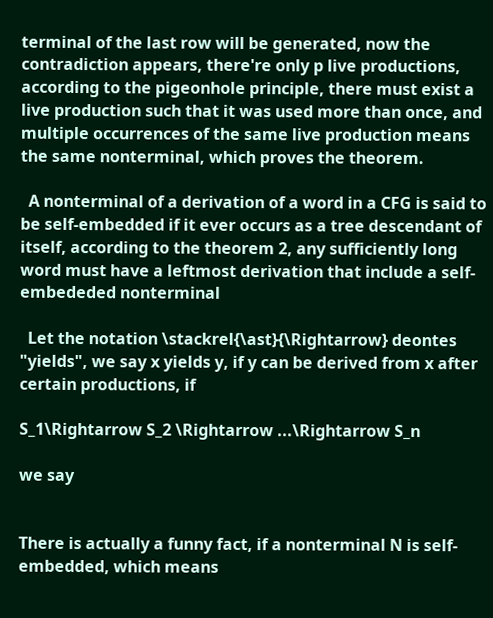terminal of the last row will be generated, now the contradiction appears, there're only p live productions, according to the pigeonhole principle, there must exist a live production such that it was used more than once, and multiple occurrences of the same live production means the same nonterminal, which proves the theorem.

  A nonterminal of a derivation of a word in a CFG is said to be self-embedded if it ever occurs as a tree descendant of itself, according to the theorem 2, any sufficiently long word must have a leftmost derivation that include a self-embededed nonterminal

  Let the notation \stackrel{\ast}{\Rightarrow} deontes "yields", we say x yields y, if y can be derived from x after certain productions, if

S_1\Rightarrow S_2 \Rightarrow ...\Rightarrow S_n

we say


There is actually a funny fact, if a nonterminal N is self-embedded, which means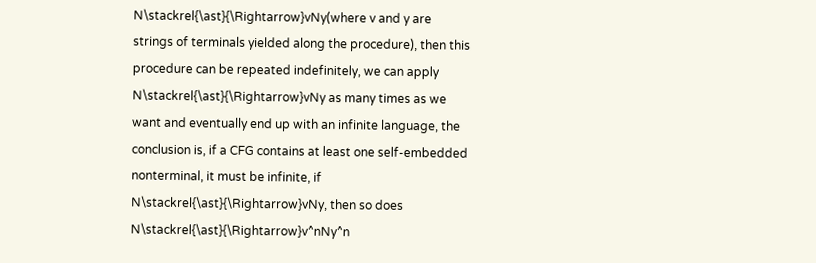N\stackrel{\ast}{\Rightarrow}vNy(where v and y are strings of terminals yielded along the procedure), then this procedure can be repeated indefinitely, we can apply N\stackrel{\ast}{\Rightarrow}vNy as many times as we want and eventually end up with an infinite language, the conclusion is, if a CFG contains at least one self-embedded nonterminal, it must be infinite, if N\stackrel{\ast}{\Rightarrow}vNy, then so does N\stackrel{\ast}{\Rightarrow}v^nNy^n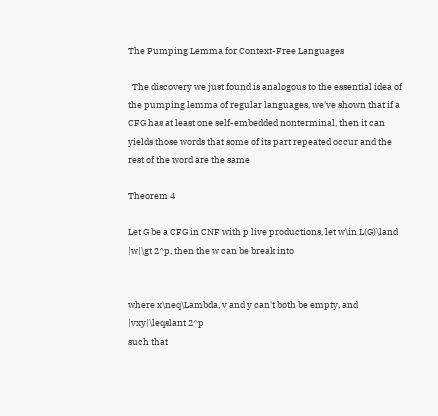The Pumping Lemma for Context-Free Languages

  The discovery we just found is analogous to the essential idea of the pumping lemma of regular languages, we've shown that if a CFG has at least one self-embedded nonterminal, then it can yields those words that some of its part repeated occur and the rest of the word are the same

Theorem 4

Let G be a CFG in CNF with p live productions, let w\in L(G)\land |w|\gt 2^p, then the w can be break into


where x\neq\Lambda, v and y can't both be empty, and |vxy|\leqslant 2^p
such that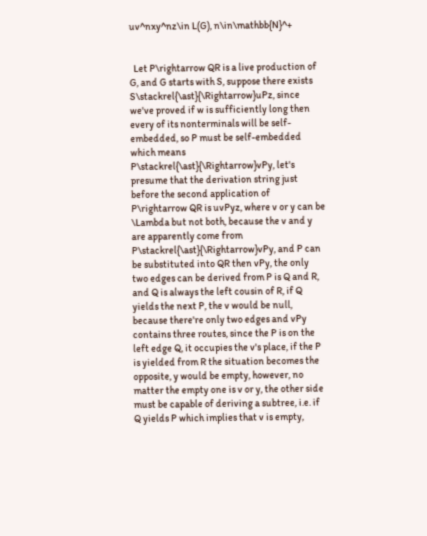uv^nxy^nz\in L(G), n\in\mathbb{N}^+


  Let P\rightarrow QR is a live production of G, and G starts with S, suppose there exists S\stackrel{\ast}{\Rightarrow}uPz, since we've proved if w is sufficiently long then every of its nonterminals will be self-embedded, so P must be self-embedded which means P\stackrel{\ast}{\Rightarrow}vPy, let's presume that the derivation string just before the second application of P\rightarrow QR is uvPyz, where v or y can be \Lambda but not both, because the v and y are apparently come from P\stackrel{\ast}{\Rightarrow}vPy, and P can be substituted into QR then vPy, the only two edges can be derived from P is Q and R, and Q is always the left cousin of R, if Q yields the next P, the v would be null, because there're only two edges and vPy contains three routes, since the P is on the left edge Q, it occupies the v's place, if the P is yielded from R the situation becomes the opposite, y would be empty, however, no matter the empty one is v or y, the other side must be capable of deriving a subtree, i.e. if Q yields P which implies that v is empty,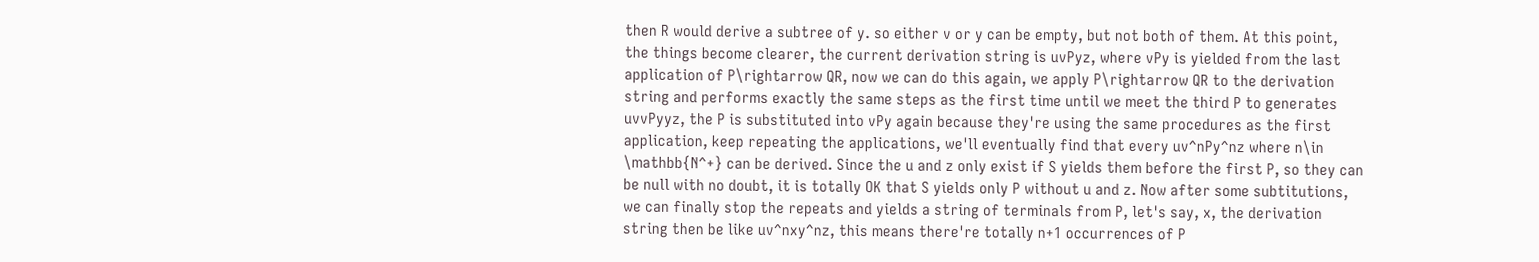then R would derive a subtree of y. so either v or y can be empty, but not both of them. At this point, the things become clearer, the current derivation string is uvPyz, where vPy is yielded from the last application of P\rightarrow QR, now we can do this again, we apply P\rightarrow QR to the derivation string and performs exactly the same steps as the first time until we meet the third P to generates uvvPyyz, the P is substituted into vPy again because they're using the same procedures as the first application, keep repeating the applications, we'll eventually find that every uv^nPy^nz where n\in \mathbb{N^+} can be derived. Since the u and z only exist if S yields them before the first P, so they can be null with no doubt, it is totally OK that S yields only P without u and z. Now after some subtitutions, we can finally stop the repeats and yields a string of terminals from P, let's say, x, the derivation string then be like uv^nxy^nz, this means there're totally n+1 occurrences of P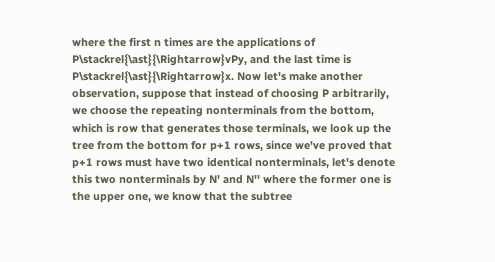where the first n times are the applications of P\stackrel{\ast}{\Rightarrow}vPy, and the last time is P\stackrel{\ast}{\Rightarrow}x. Now let's make another observation, suppose that instead of choosing P arbitrarily, we choose the repeating nonterminals from the bottom, which is row that generates those terminals, we look up the tree from the bottom for p+1 rows, since we've proved that p+1 rows must have two identical nonterminals, let's denote this two nonterminals by N' and N'' where the former one is the upper one, we know that the subtree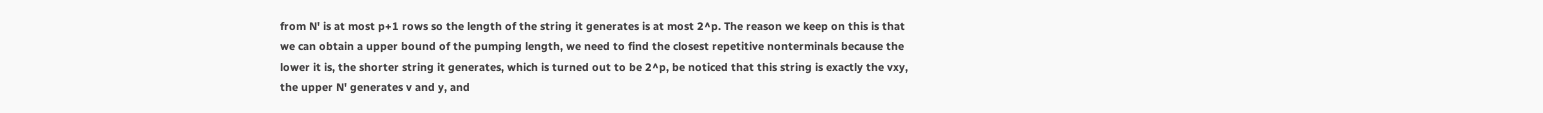from N' is at most p+1 rows so the length of the string it generates is at most 2^p. The reason we keep on this is that we can obtain a upper bound of the pumping length, we need to find the closest repetitive nonterminals because the lower it is, the shorter string it generates, which is turned out to be 2^p, be noticed that this string is exactly the vxy, the upper N' generates v and y, and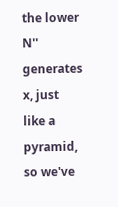the lower N'' generates x, just like a pyramid, so we've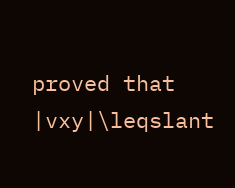proved that |vxy|\leqslant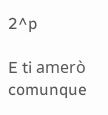2^p

E ti amerò comunque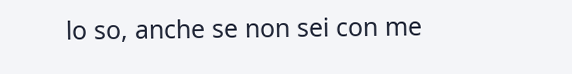lo so, anche se non sei con me